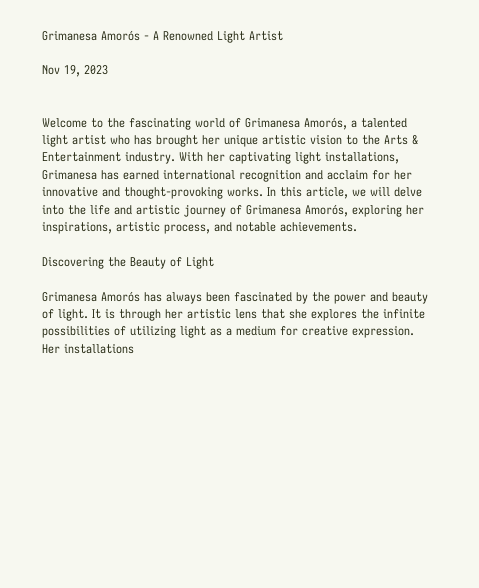Grimanesa Amorós - A Renowned Light Artist

Nov 19, 2023


Welcome to the fascinating world of Grimanesa Amorós, a talented light artist who has brought her unique artistic vision to the Arts & Entertainment industry. With her captivating light installations, Grimanesa has earned international recognition and acclaim for her innovative and thought-provoking works. In this article, we will delve into the life and artistic journey of Grimanesa Amorós, exploring her inspirations, artistic process, and notable achievements.

Discovering the Beauty of Light

Grimanesa Amorós has always been fascinated by the power and beauty of light. It is through her artistic lens that she explores the infinite possibilities of utilizing light as a medium for creative expression. Her installations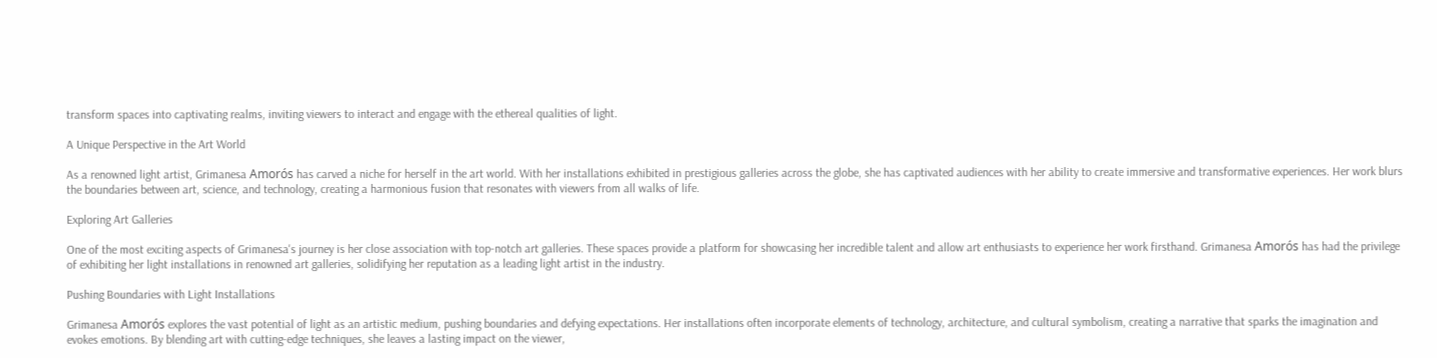transform spaces into captivating realms, inviting viewers to interact and engage with the ethereal qualities of light.

A Unique Perspective in the Art World

As a renowned light artist, Grimanesa Amorós has carved a niche for herself in the art world. With her installations exhibited in prestigious galleries across the globe, she has captivated audiences with her ability to create immersive and transformative experiences. Her work blurs the boundaries between art, science, and technology, creating a harmonious fusion that resonates with viewers from all walks of life.

Exploring Art Galleries

One of the most exciting aspects of Grimanesa's journey is her close association with top-notch art galleries. These spaces provide a platform for showcasing her incredible talent and allow art enthusiasts to experience her work firsthand. Grimanesa Amorós has had the privilege of exhibiting her light installations in renowned art galleries, solidifying her reputation as a leading light artist in the industry.

Pushing Boundaries with Light Installations

Grimanesa Amorós explores the vast potential of light as an artistic medium, pushing boundaries and defying expectations. Her installations often incorporate elements of technology, architecture, and cultural symbolism, creating a narrative that sparks the imagination and evokes emotions. By blending art with cutting-edge techniques, she leaves a lasting impact on the viewer,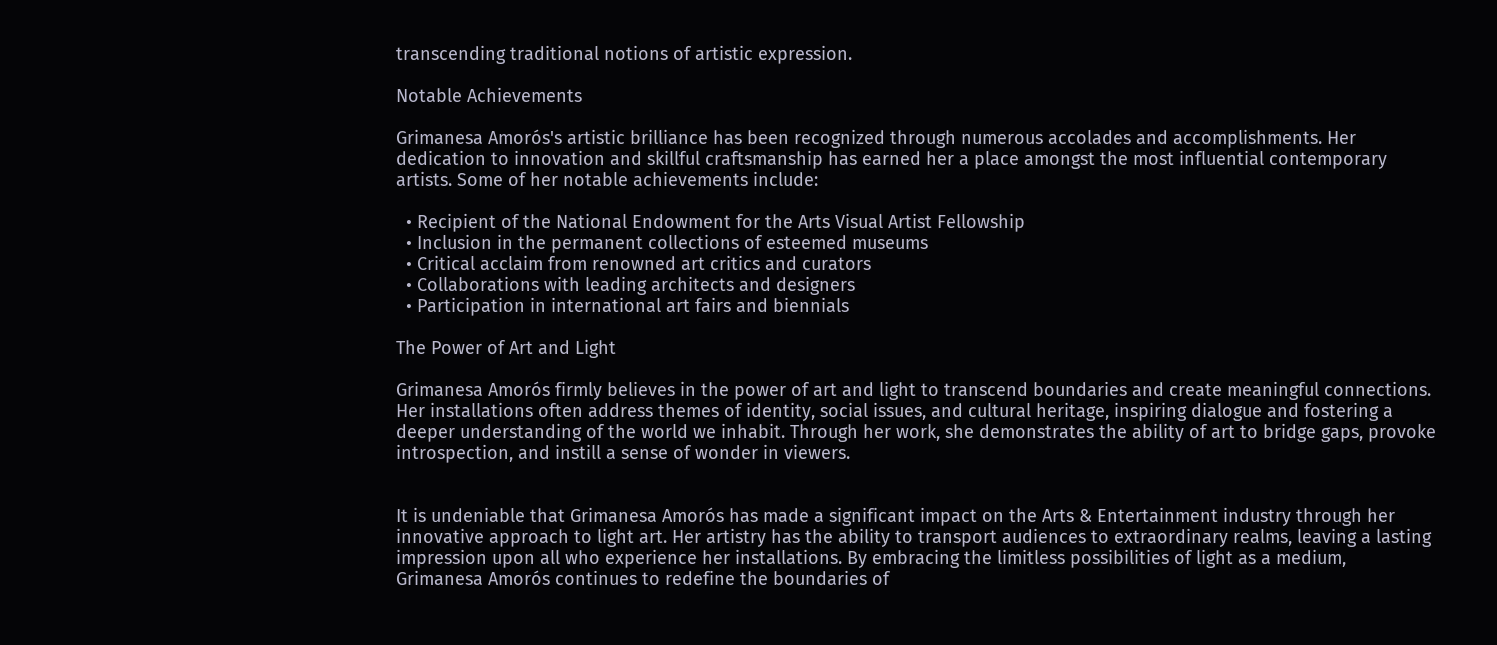transcending traditional notions of artistic expression.

Notable Achievements

Grimanesa Amorós's artistic brilliance has been recognized through numerous accolades and accomplishments. Her dedication to innovation and skillful craftsmanship has earned her a place amongst the most influential contemporary artists. Some of her notable achievements include:

  • Recipient of the National Endowment for the Arts Visual Artist Fellowship
  • Inclusion in the permanent collections of esteemed museums
  • Critical acclaim from renowned art critics and curators
  • Collaborations with leading architects and designers
  • Participation in international art fairs and biennials

The Power of Art and Light

Grimanesa Amorós firmly believes in the power of art and light to transcend boundaries and create meaningful connections. Her installations often address themes of identity, social issues, and cultural heritage, inspiring dialogue and fostering a deeper understanding of the world we inhabit. Through her work, she demonstrates the ability of art to bridge gaps, provoke introspection, and instill a sense of wonder in viewers.


It is undeniable that Grimanesa Amorós has made a significant impact on the Arts & Entertainment industry through her innovative approach to light art. Her artistry has the ability to transport audiences to extraordinary realms, leaving a lasting impression upon all who experience her installations. By embracing the limitless possibilities of light as a medium, Grimanesa Amorós continues to redefine the boundaries of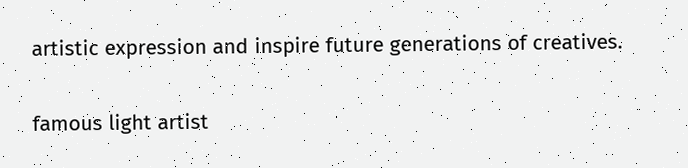artistic expression and inspire future generations of creatives.

famous light artist